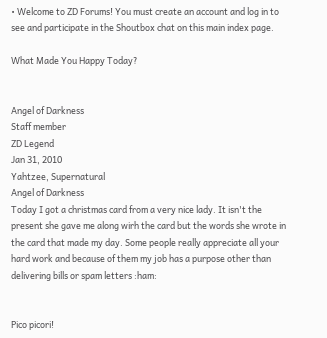• Welcome to ZD Forums! You must create an account and log in to see and participate in the Shoutbox chat on this main index page.

What Made You Happy Today?


Angel of Darkness
Staff member
ZD Legend
Jan 31, 2010
Yahtzee, Supernatural
Angel of Darkness
Today I got a christmas card from a very nice lady. It isn't the present she gave me along wirh the card but the words she wrote in the card that made my day. Some people really appreciate all your hard work and because of them my job has a purpose other than delivering bills or spam letters :ham:


Pico picori!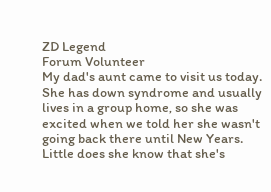ZD Legend
Forum Volunteer
My dad's aunt came to visit us today. She has down syndrome and usually lives in a group home, so she was excited when we told her she wasn't going back there until New Years. Little does she know that she's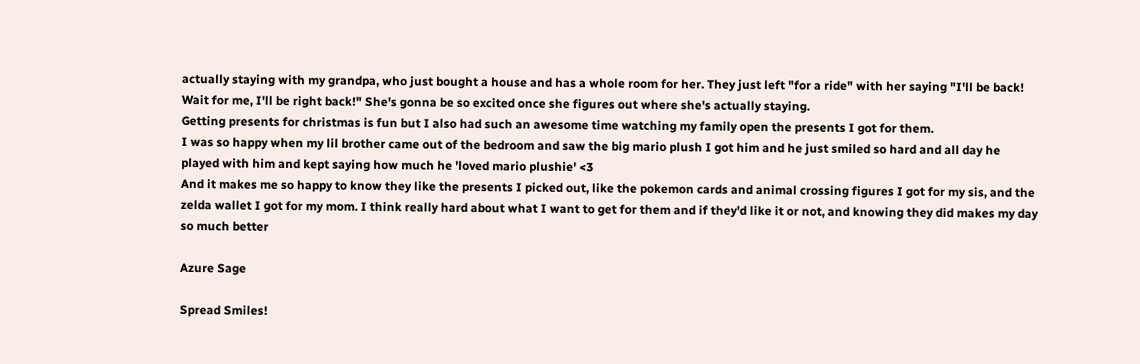actually staying with my grandpa, who just bought a house and has a whole room for her. They just left "for a ride" with her saying "I'll be back! Wait for me, I'll be right back!" She's gonna be so excited once she figures out where she's actually staying.
Getting presents for christmas is fun but I also had such an awesome time watching my family open the presents I got for them.
I was so happy when my lil brother came out of the bedroom and saw the big mario plush I got him and he just smiled so hard and all day he played with him and kept saying how much he 'loved mario plushie' <3
And it makes me so happy to know they like the presents I picked out, like the pokemon cards and animal crossing figures I got for my sis, and the zelda wallet I got for my mom. I think really hard about what I want to get for them and if they'd like it or not, and knowing they did makes my day so much better

Azure Sage

Spread Smiles!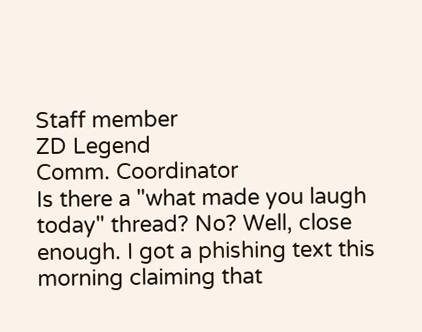Staff member
ZD Legend
Comm. Coordinator
Is there a "what made you laugh today" thread? No? Well, close enough. I got a phishing text this morning claiming that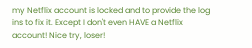my Netflix account is locked and to provide the log ins to fix it. Except I don't even HAVE a Netflix account! Nice try, loser!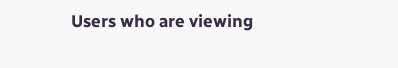Users who are viewing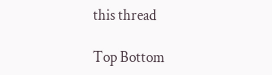this thread

Top Bottom